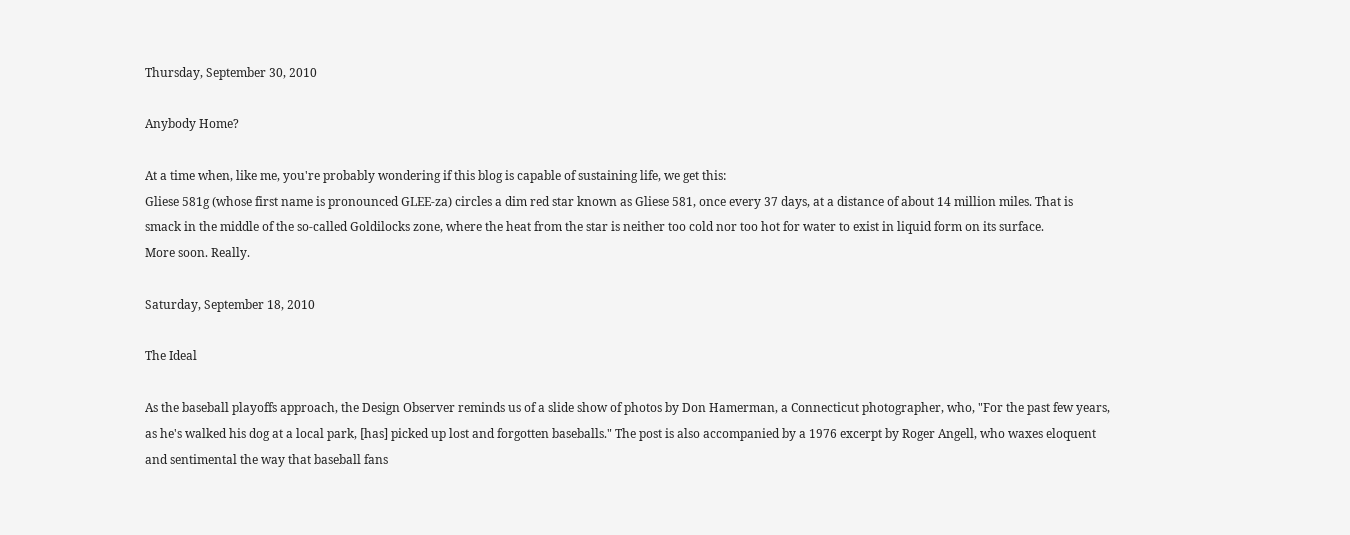Thursday, September 30, 2010

Anybody Home?

At a time when, like me, you're probably wondering if this blog is capable of sustaining life, we get this:
Gliese 581g (whose first name is pronounced GLEE-za) circles a dim red star known as Gliese 581, once every 37 days, at a distance of about 14 million miles. That is smack in the middle of the so-called Goldilocks zone, where the heat from the star is neither too cold nor too hot for water to exist in liquid form on its surface.
More soon. Really.

Saturday, September 18, 2010

The Ideal

As the baseball playoffs approach, the Design Observer reminds us of a slide show of photos by Don Hamerman, a Connecticut photographer, who, "For the past few years, as he's walked his dog at a local park, [has] picked up lost and forgotten baseballs." The post is also accompanied by a 1976 excerpt by Roger Angell, who waxes eloquent and sentimental the way that baseball fans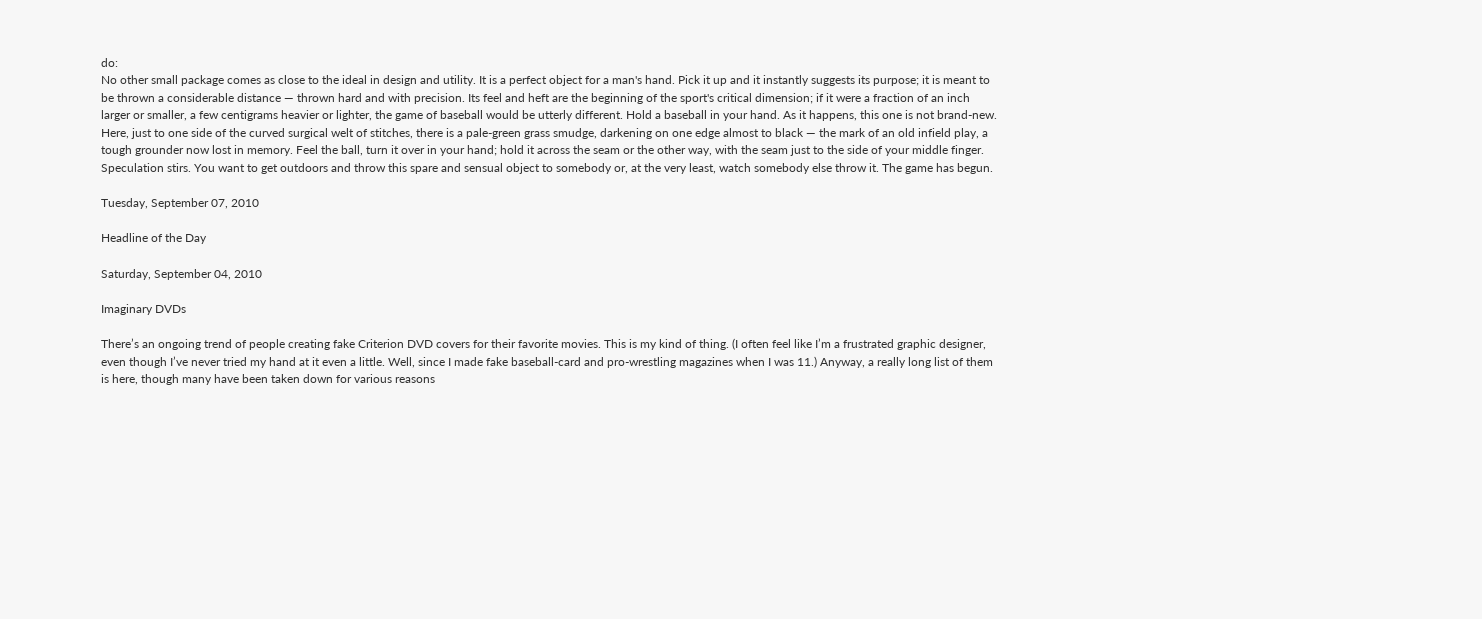do:
No other small package comes as close to the ideal in design and utility. It is a perfect object for a man's hand. Pick it up and it instantly suggests its purpose; it is meant to be thrown a considerable distance — thrown hard and with precision. Its feel and heft are the beginning of the sport's critical dimension; if it were a fraction of an inch larger or smaller, a few centigrams heavier or lighter, the game of baseball would be utterly different. Hold a baseball in your hand. As it happens, this one is not brand-new. Here, just to one side of the curved surgical welt of stitches, there is a pale-green grass smudge, darkening on one edge almost to black — the mark of an old infield play, a tough grounder now lost in memory. Feel the ball, turn it over in your hand; hold it across the seam or the other way, with the seam just to the side of your middle finger. Speculation stirs. You want to get outdoors and throw this spare and sensual object to somebody or, at the very least, watch somebody else throw it. The game has begun.

Tuesday, September 07, 2010

Headline of the Day

Saturday, September 04, 2010

Imaginary DVDs

There’s an ongoing trend of people creating fake Criterion DVD covers for their favorite movies. This is my kind of thing. (I often feel like I’m a frustrated graphic designer, even though I’ve never tried my hand at it even a little. Well, since I made fake baseball-card and pro-wrestling magazines when I was 11.) Anyway, a really long list of them is here, though many have been taken down for various reasons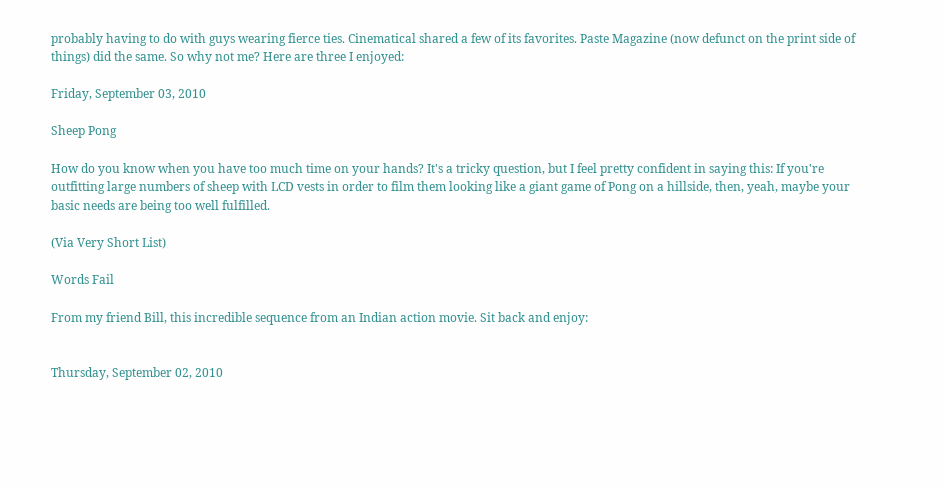probably having to do with guys wearing fierce ties. Cinematical shared a few of its favorites. Paste Magazine (now defunct on the print side of things) did the same. So why not me? Here are three I enjoyed:

Friday, September 03, 2010

Sheep Pong

How do you know when you have too much time on your hands? It's a tricky question, but I feel pretty confident in saying this: If you're outfitting large numbers of sheep with LCD vests in order to film them looking like a giant game of Pong on a hillside, then, yeah, maybe your basic needs are being too well fulfilled.

(Via Very Short List)

Words Fail

From my friend Bill, this incredible sequence from an Indian action movie. Sit back and enjoy:


Thursday, September 02, 2010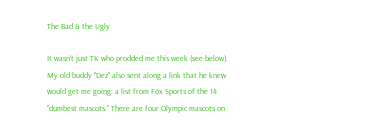The Bad & the Ugly

It wasn't just TK who prodded me this week (see below). My old buddy "Dez" also sent along a link that he knew would get me going: a list from Fox Sports of the 14 "dumbest mascots." There are four Olympic mascots on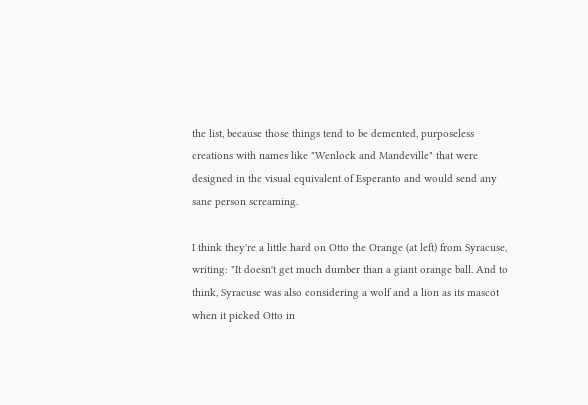the list, because those things tend to be demented, purposeless creations with names like "Wenlock and Mandeville" that were designed in the visual equivalent of Esperanto and would send any sane person screaming.

I think they're a little hard on Otto the Orange (at left) from Syracuse, writing: "It doesn't get much dumber than a giant orange ball. And to think, Syracuse was also considering a wolf and a lion as its mascot when it picked Otto in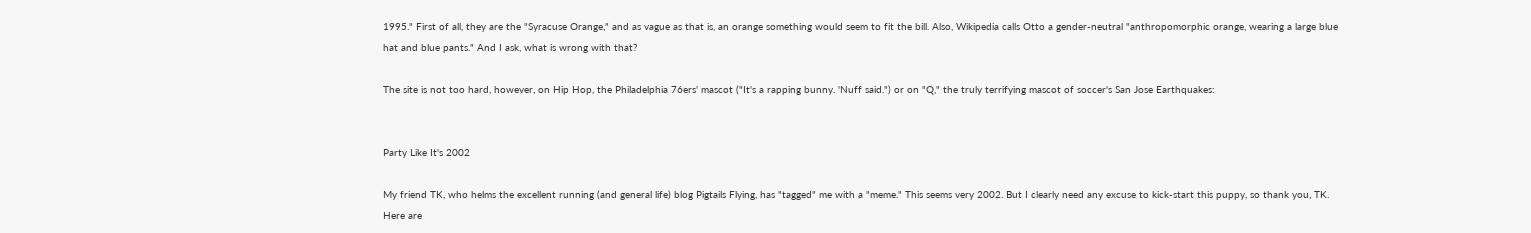1995." First of all, they are the "Syracuse Orange," and as vague as that is, an orange something would seem to fit the bill. Also, Wikipedia calls Otto a gender-neutral "anthropomorphic orange, wearing a large blue hat and blue pants." And I ask, what is wrong with that?

The site is not too hard, however, on Hip Hop, the Philadelphia 76ers' mascot ("It's a rapping bunny. 'Nuff said.") or on "Q," the truly terrifying mascot of soccer's San Jose Earthquakes:


Party Like It's 2002

My friend TK, who helms the excellent running (and general life) blog Pigtails Flying, has "tagged" me with a "meme." This seems very 2002. But I clearly need any excuse to kick-start this puppy, so thank you, TK. Here are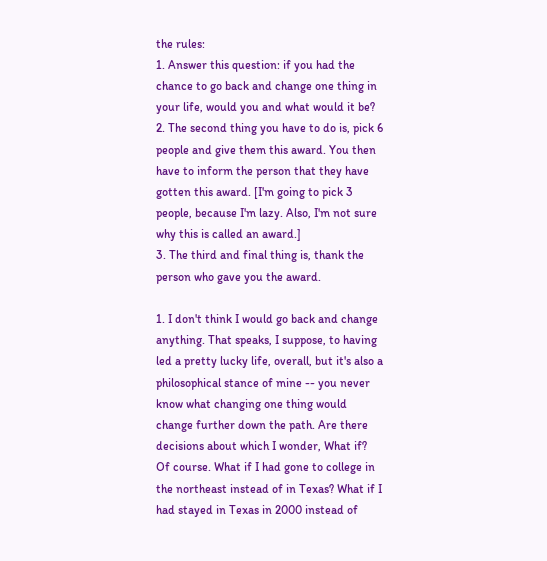the rules:
1. Answer this question: if you had the chance to go back and change one thing in your life, would you and what would it be?
2. The second thing you have to do is, pick 6 people and give them this award. You then have to inform the person that they have gotten this award. [I'm going to pick 3 people, because I'm lazy. Also, I'm not sure why this is called an award.]
3. The third and final thing is, thank the person who gave you the award.

1. I don't think I would go back and change anything. That speaks, I suppose, to having led a pretty lucky life, overall, but it's also a philosophical stance of mine -- you never know what changing one thing would change further down the path. Are there decisions about which I wonder, What if? Of course. What if I had gone to college in the northeast instead of in Texas? What if I had stayed in Texas in 2000 instead of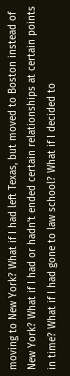moving to New York? What if I had left Texas, but moved to Boston instead of New York? What if I had or hadn't ended certain relationships at certain points in time? What if I had gone to law school? What if I decided to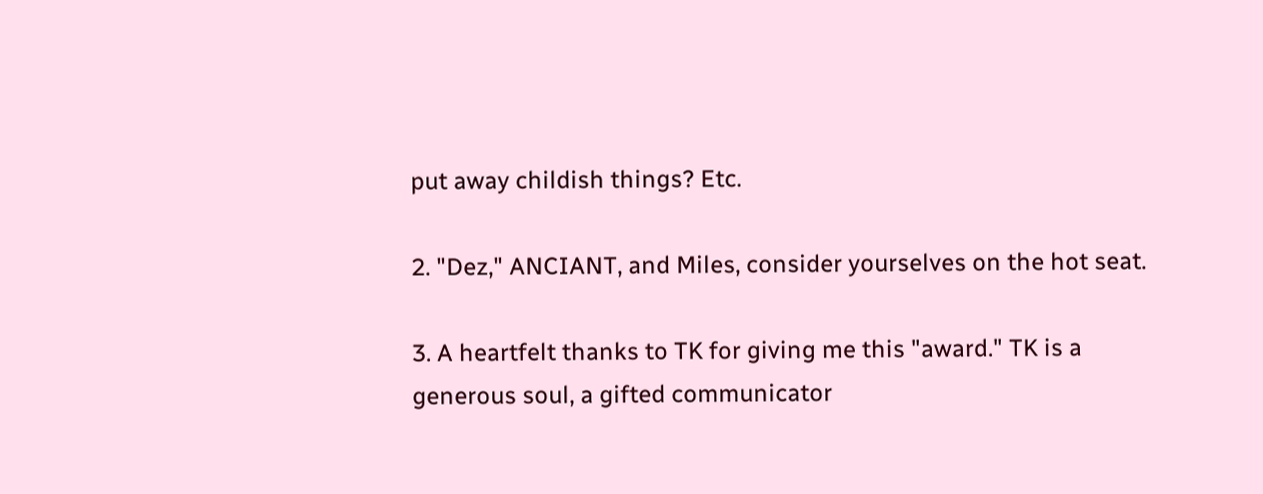put away childish things? Etc.

2. "Dez," ANCIANT, and Miles, consider yourselves on the hot seat.

3. A heartfelt thanks to TK for giving me this "award." TK is a generous soul, a gifted communicator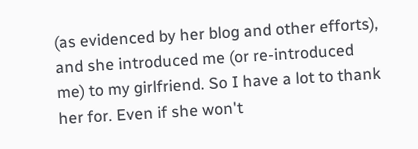(as evidenced by her blog and other efforts), and she introduced me (or re-introduced me) to my girlfriend. So I have a lot to thank her for. Even if she won't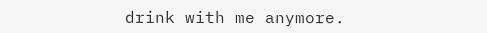drink with me anymore.